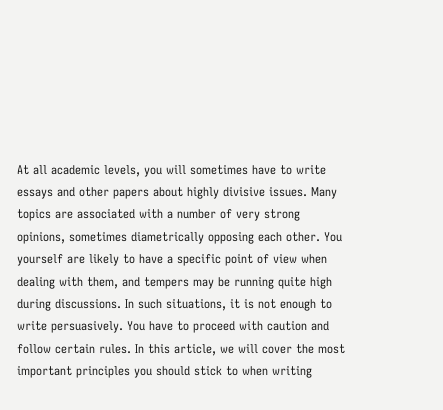At all academic levels, you will sometimes have to write essays and other papers about highly divisive issues. Many topics are associated with a number of very strong opinions, sometimes diametrically opposing each other. You yourself are likely to have a specific point of view when dealing with them, and tempers may be running quite high during discussions. In such situations, it is not enough to write persuasively. You have to proceed with caution and follow certain rules. In this article, we will cover the most important principles you should stick to when writing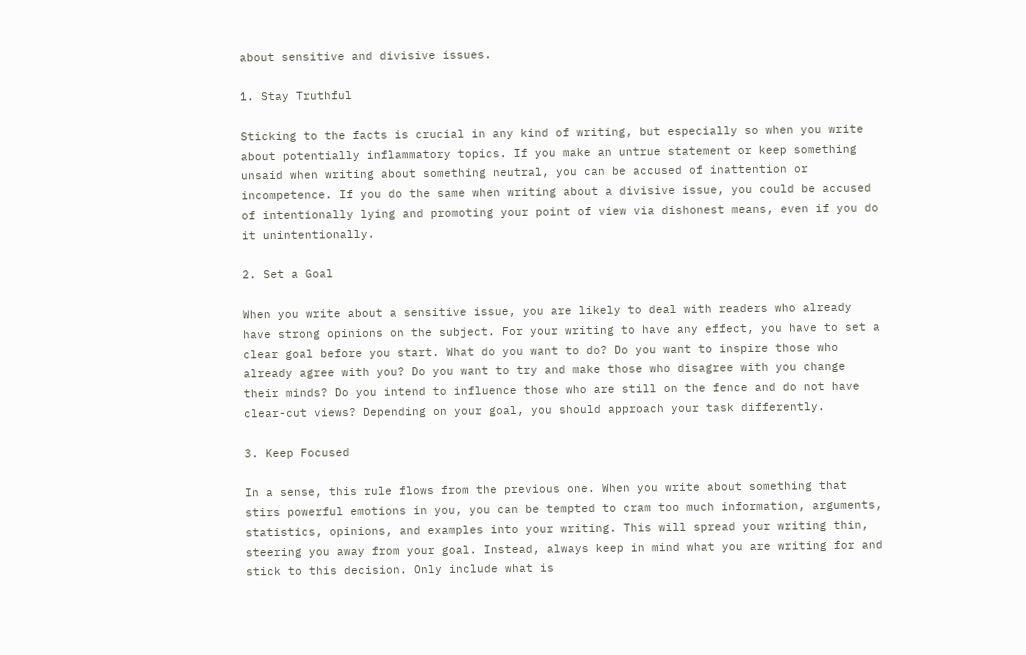about sensitive and divisive issues.

1. Stay Truthful

Sticking to the facts is crucial in any kind of writing, but especially so when you write about potentially inflammatory topics. If you make an untrue statement or keep something unsaid when writing about something neutral, you can be accused of inattention or incompetence. If you do the same when writing about a divisive issue, you could be accused of intentionally lying and promoting your point of view via dishonest means, even if you do it unintentionally.

2. Set a Goal

When you write about a sensitive issue, you are likely to deal with readers who already have strong opinions on the subject. For your writing to have any effect, you have to set a clear goal before you start. What do you want to do? Do you want to inspire those who already agree with you? Do you want to try and make those who disagree with you change their minds? Do you intend to influence those who are still on the fence and do not have clear-cut views? Depending on your goal, you should approach your task differently.

3. Keep Focused

In a sense, this rule flows from the previous one. When you write about something that stirs powerful emotions in you, you can be tempted to cram too much information, arguments, statistics, opinions, and examples into your writing. This will spread your writing thin, steering you away from your goal. Instead, always keep in mind what you are writing for and stick to this decision. Only include what is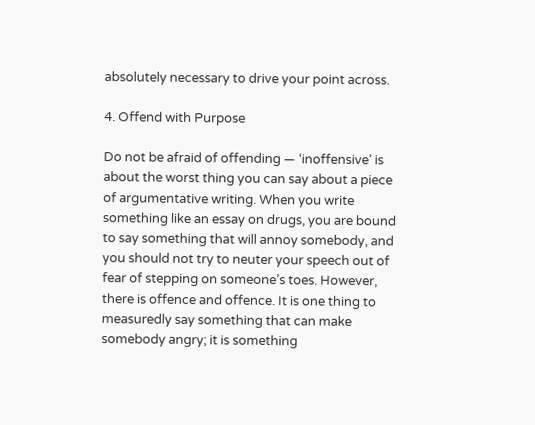absolutely necessary to drive your point across.

4. Offend with Purpose

Do not be afraid of offending — ‘inoffensive’ is about the worst thing you can say about a piece of argumentative writing. When you write something like an essay on drugs, you are bound to say something that will annoy somebody, and you should not try to neuter your speech out of fear of stepping on someone’s toes. However, there is offence and offence. It is one thing to measuredly say something that can make somebody angry; it is something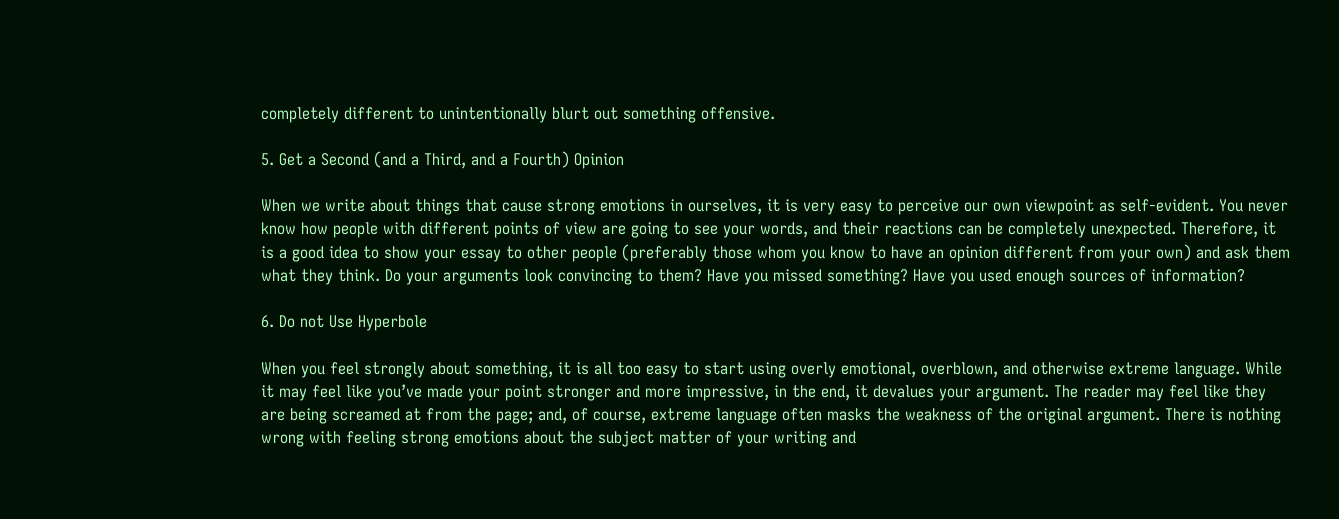completely different to unintentionally blurt out something offensive.

5. Get a Second (and a Third, and a Fourth) Opinion

When we write about things that cause strong emotions in ourselves, it is very easy to perceive our own viewpoint as self-evident. You never know how people with different points of view are going to see your words, and their reactions can be completely unexpected. Therefore, it is a good idea to show your essay to other people (preferably those whom you know to have an opinion different from your own) and ask them what they think. Do your arguments look convincing to them? Have you missed something? Have you used enough sources of information?

6. Do not Use Hyperbole

When you feel strongly about something, it is all too easy to start using overly emotional, overblown, and otherwise extreme language. While it may feel like you’ve made your point stronger and more impressive, in the end, it devalues your argument. The reader may feel like they are being screamed at from the page; and, of course, extreme language often masks the weakness of the original argument. There is nothing wrong with feeling strong emotions about the subject matter of your writing and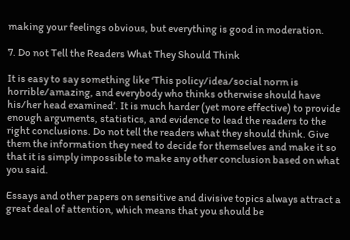making your feelings obvious, but everything is good in moderation.

7. Do not Tell the Readers What They Should Think

It is easy to say something like ‘This policy/idea/social norm is horrible/amazing, and everybody who thinks otherwise should have his/her head examined’. It is much harder (yet more effective) to provide enough arguments, statistics, and evidence to lead the readers to the right conclusions. Do not tell the readers what they should think. Give them the information they need to decide for themselves and make it so that it is simply impossible to make any other conclusion based on what you said.

Essays and other papers on sensitive and divisive topics always attract a great deal of attention, which means that you should be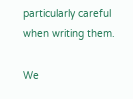particularly careful when writing them.

We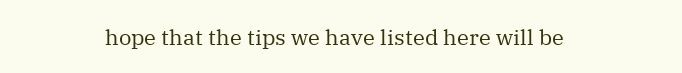hope that the tips we have listed here will be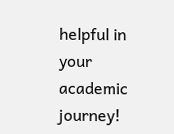helpful in your academic journey!